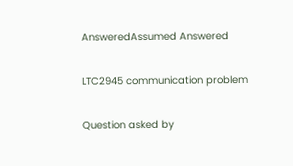AnsweredAssumed Answered

LTC2945 communication problem

Question asked by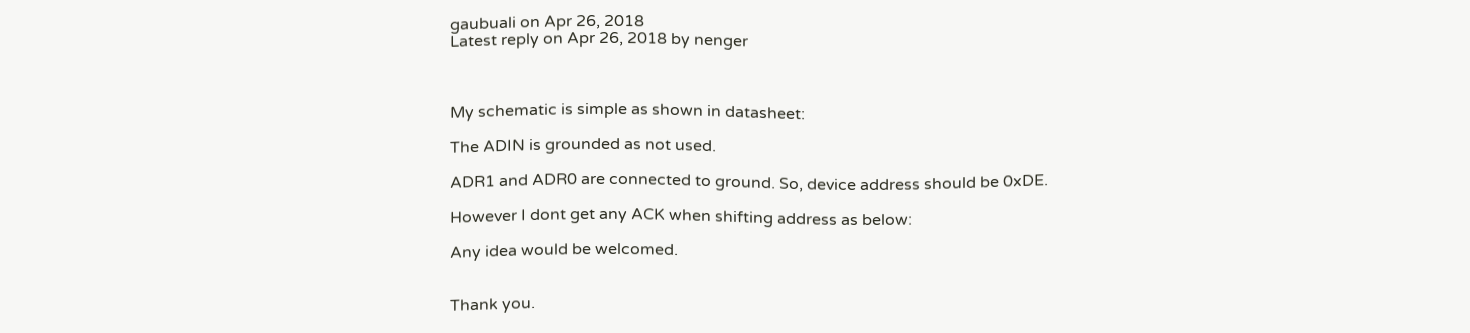gaubuali on Apr 26, 2018
Latest reply on Apr 26, 2018 by nenger



My schematic is simple as shown in datasheet:

The ADIN is grounded as not used.

ADR1 and ADR0 are connected to ground. So, device address should be 0xDE.

However I dont get any ACK when shifting address as below:

Any idea would be welcomed.


Thank you.